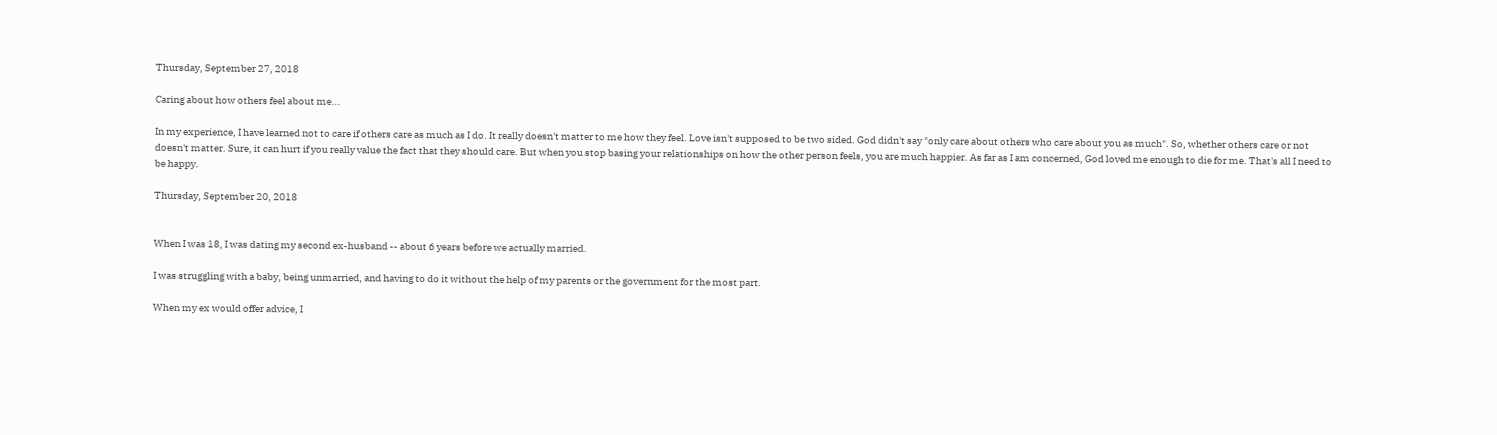Thursday, September 27, 2018

Caring about how others feel about me...

In my experience, I have learned not to care if others care as much as I do. It really doesn't matter to me how they feel. Love isn't supposed to be two sided. God didn't say "only care about others who care about you as much". So, whether others care or not doesn't matter. Sure, it can hurt if you really value the fact that they should care. But when you stop basing your relationships on how the other person feels, you are much happier. As far as I am concerned, God loved me enough to die for me. That's all I need to be happy.

Thursday, September 20, 2018


When I was 18, I was dating my second ex-husband -- about 6 years before we actually married.

I was struggling with a baby, being unmarried, and having to do it without the help of my parents or the government for the most part.

When my ex would offer advice, I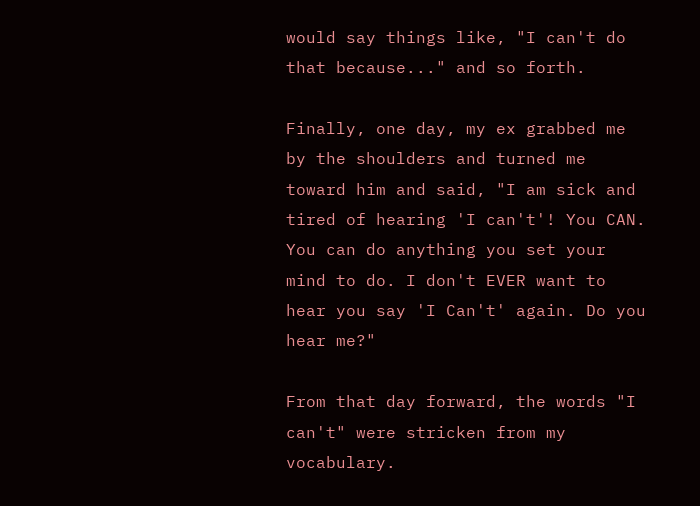would say things like, "I can't do that because..." and so forth.

Finally, one day, my ex grabbed me by the shoulders and turned me toward him and said, "I am sick and tired of hearing 'I can't'! You CAN. You can do anything you set your mind to do. I don't EVER want to hear you say 'I Can't' again. Do you hear me?"

From that day forward, the words "I can't" were stricken from my vocabulary.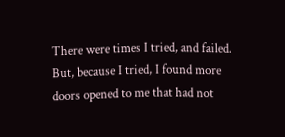There were times I tried, and failed. But, because I tried, I found more doors opened to me that had not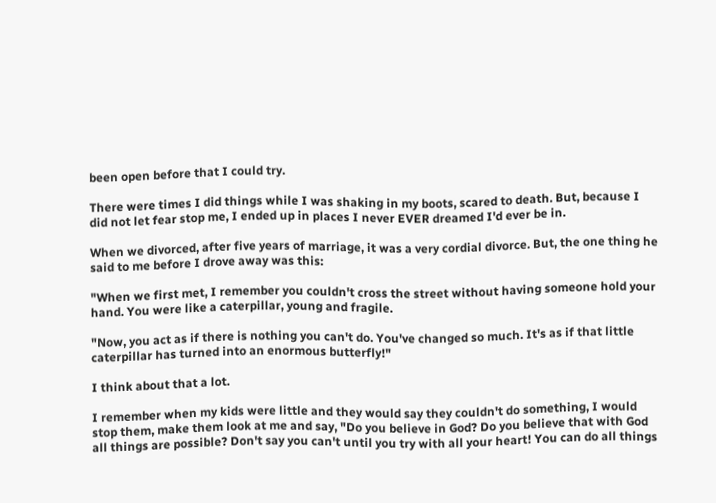been open before that I could try.

There were times I did things while I was shaking in my boots, scared to death. But, because I did not let fear stop me, I ended up in places I never EVER dreamed I'd ever be in.

When we divorced, after five years of marriage, it was a very cordial divorce. But, the one thing he said to me before I drove away was this:

"When we first met, I remember you couldn't cross the street without having someone hold your hand. You were like a caterpillar, young and fragile.

"Now, you act as if there is nothing you can't do. You've changed so much. It's as if that little caterpillar has turned into an enormous butterfly!"

I think about that a lot.

I remember when my kids were little and they would say they couldn't do something, I would stop them, make them look at me and say, "Do you believe in God? Do you believe that with God all things are possible? Don't say you can't until you try with all your heart! You can do all things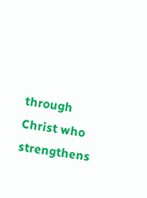through Christ who strengthens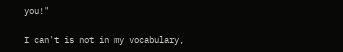you!"

I can't is not in my vocabulary,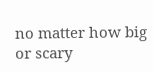no matter how big or scary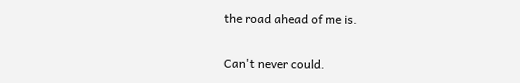the road ahead of me is.

Can't never could.